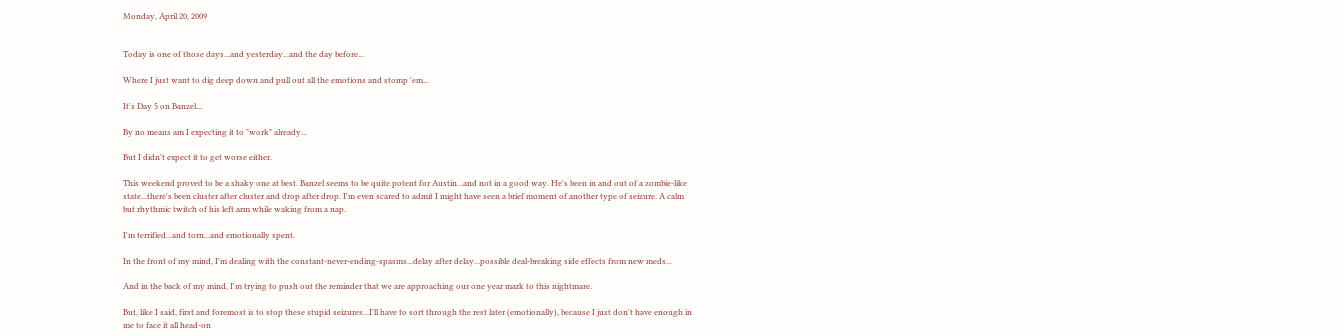Monday, April 20, 2009


Today is one of those days...and yesterday...and the day before...

Where I just want to dig deep down and pull out all the emotions and stomp 'em...

It's Day 5 on Banzel...

By no means am I expecting it to "work" already...

But I didn't expect it to get worse either.

This weekend proved to be a shaky one at best. Banzel seems to be quite potent for Austin...and not in a good way. He's been in and out of a zombie-like state...there's been cluster after cluster and drop after drop. I'm even scared to admit I might have seen a brief moment of another type of seizure. A calm but rhythmic twitch of his left arm while waking from a nap.

I'm terrified...and torn...and emotionally spent.

In the front of my mind, I'm dealing with the constant-never-ending-spasms...delay after delay...possible deal-breaking side effects from new meds...

And in the back of my mind, I'm trying to push out the reminder that we are approaching our one year mark to this nightmare.

But, like I said, first and foremost is to stop these stupid seizures...I'll have to sort through the rest later (emotionally), because I just don't have enough in me to face it all head-on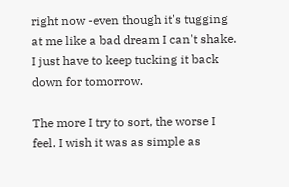right now -even though it's tugging at me like a bad dream I can't shake. I just have to keep tucking it back down for tomorrow.

The more I try to sort, the worse I feel. I wish it was as simple as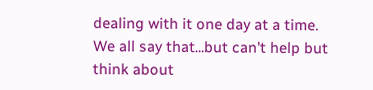dealing with it one day at a time. We all say that...but can't help but think about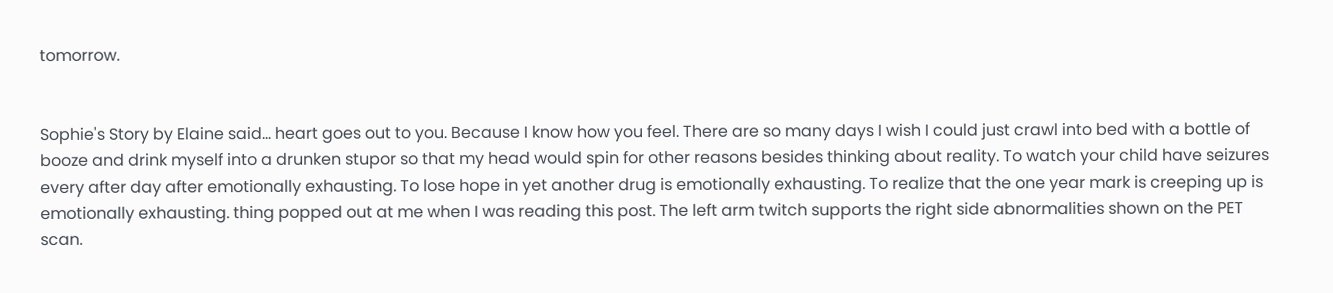tomorrow.


Sophie's Story by Elaine said... heart goes out to you. Because I know how you feel. There are so many days I wish I could just crawl into bed with a bottle of booze and drink myself into a drunken stupor so that my head would spin for other reasons besides thinking about reality. To watch your child have seizures every after day after emotionally exhausting. To lose hope in yet another drug is emotionally exhausting. To realize that the one year mark is creeping up is emotionally exhausting. thing popped out at me when I was reading this post. The left arm twitch supports the right side abnormalities shown on the PET scan.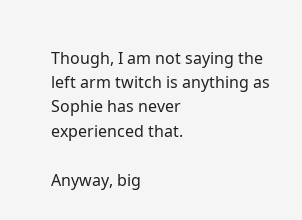Though, I am not saying the left arm twitch is anything as Sophie has never experienced that.

Anyway, big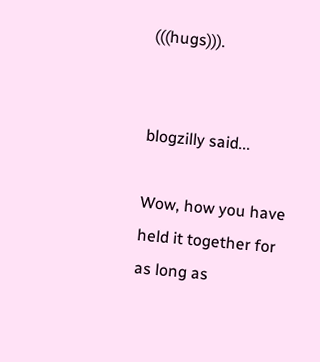(((hugs))).


blogzilly said...

Wow, how you have held it together for as long as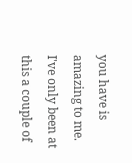you have is amazing to me. I've only been at this a couple of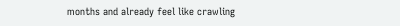months and already feel like crawling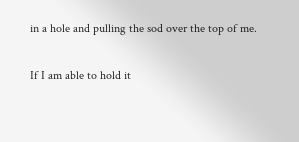in a hole and pulling the sod over the top of me.

If I am able to hold it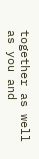together as well as you and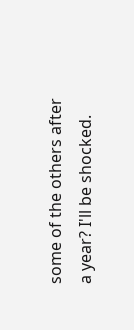some of the others after a year? I'll be shocked.